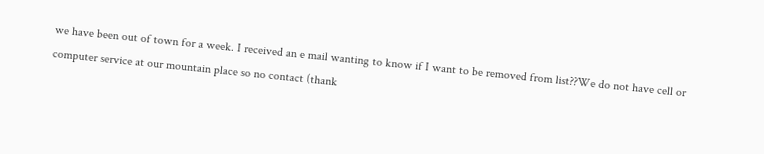we have been out of town for a week. I received an e mail wanting to know if I want to be removed from list??We do not have cell or computer service at our mountain place so no contact (thank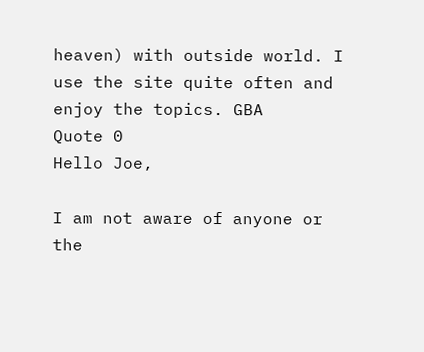heaven) with outside world. I use the site quite often and enjoy the topics. GBA
Quote 0
Hello Joe,

I am not aware of anyone or the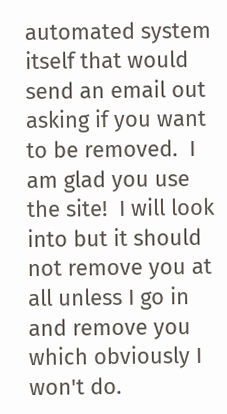automated system itself that would send an email out asking if you want to be removed.  I am glad you use the site!  I will look into but it should not remove you at all unless I go in and remove you which obviously I won't do.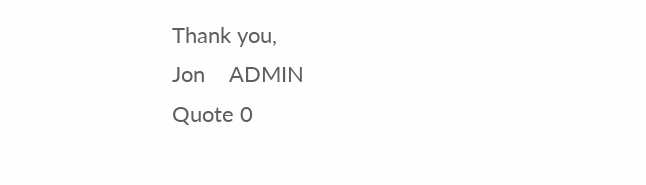Thank you,
Jon    ADMIN
Quote 0